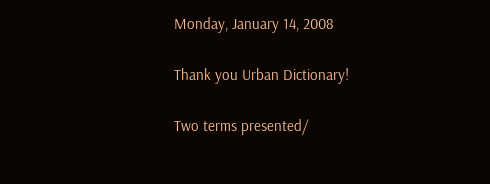Monday, January 14, 2008

Thank you Urban Dictionary!

Two terms presented/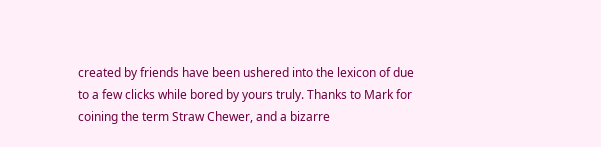created by friends have been ushered into the lexicon of due to a few clicks while bored by yours truly. Thanks to Mark for coining the term Straw Chewer, and a bizarre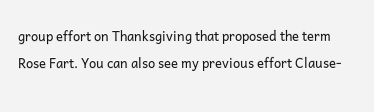group effort on Thanksgiving that proposed the term Rose Fart. You can also see my previous effort Clause-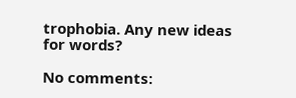trophobia. Any new ideas for words?

No comments: